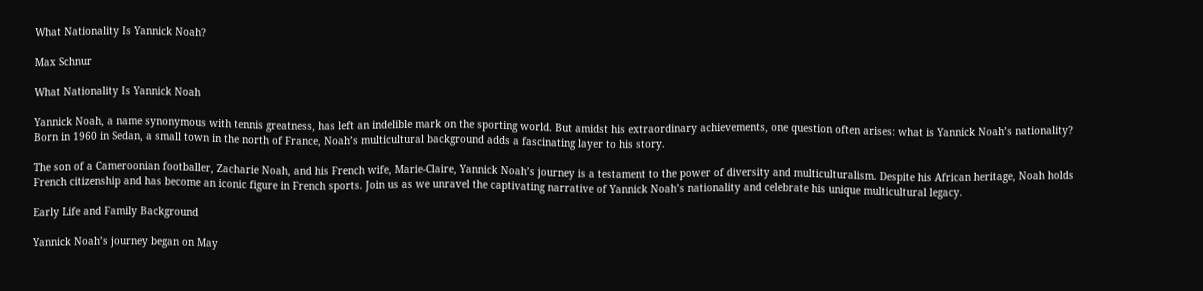What Nationality Is Yannick Noah?

Max Schnur

What Nationality Is Yannick Noah

Yannick Noah, a name synonymous with tennis greatness, has left an indelible mark on the sporting world. But amidst his extraordinary achievements, one question often arises: what is Yannick Noah’s nationality? Born in 1960 in Sedan, a small town in the north of France, Noah’s multicultural background adds a fascinating layer to his story.

The son of a Cameroonian footballer, Zacharie Noah, and his French wife, Marie-Claire, Yannick Noah’s journey is a testament to the power of diversity and multiculturalism. Despite his African heritage, Noah holds French citizenship and has become an iconic figure in French sports. Join us as we unravel the captivating narrative of Yannick Noah’s nationality and celebrate his unique multicultural legacy.

Early Life and Family Background

Yannick Noah’s journey began on May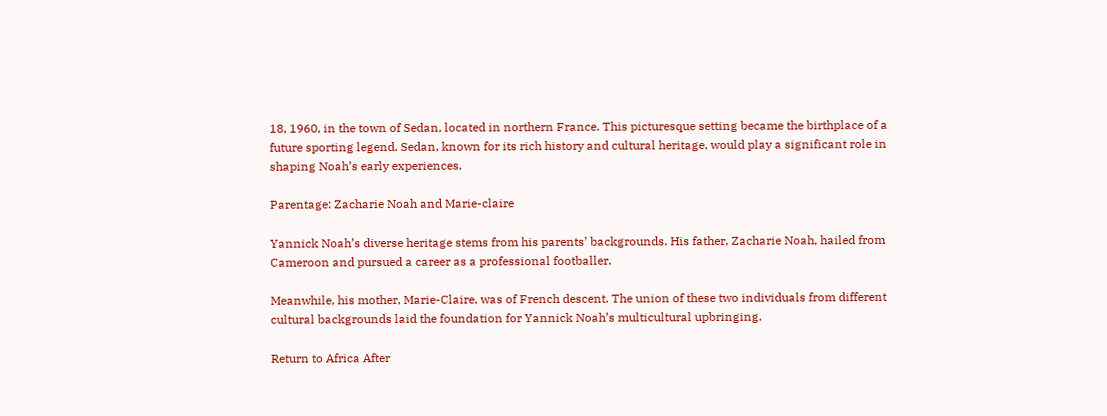18, 1960, in the town of Sedan, located in northern France. This picturesque setting became the birthplace of a future sporting legend. Sedan, known for its rich history and cultural heritage, would play a significant role in shaping Noah’s early experiences.

Parentage: Zacharie Noah and Marie-claire

Yannick Noah’s diverse heritage stems from his parents’ backgrounds. His father, Zacharie Noah, hailed from Cameroon and pursued a career as a professional footballer.

Meanwhile, his mother, Marie-Claire, was of French descent. The union of these two individuals from different cultural backgrounds laid the foundation for Yannick Noah’s multicultural upbringing.

Return to Africa After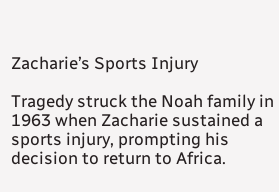Zacharie’s Sports Injury

Tragedy struck the Noah family in 1963 when Zacharie sustained a sports injury, prompting his decision to return to Africa.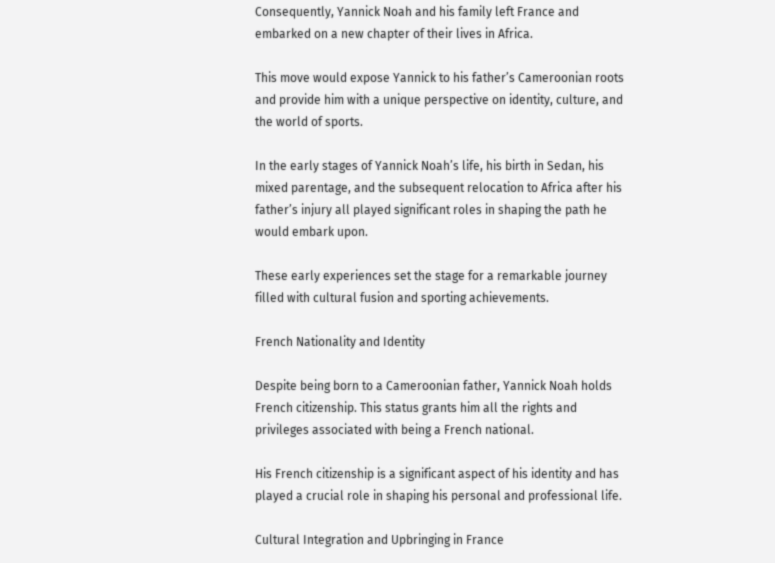Consequently, Yannick Noah and his family left France and embarked on a new chapter of their lives in Africa.

This move would expose Yannick to his father’s Cameroonian roots and provide him with a unique perspective on identity, culture, and the world of sports.

In the early stages of Yannick Noah’s life, his birth in Sedan, his mixed parentage, and the subsequent relocation to Africa after his father’s injury all played significant roles in shaping the path he would embark upon.

These early experiences set the stage for a remarkable journey filled with cultural fusion and sporting achievements.

French Nationality and Identity

Despite being born to a Cameroonian father, Yannick Noah holds French citizenship. This status grants him all the rights and privileges associated with being a French national.

His French citizenship is a significant aspect of his identity and has played a crucial role in shaping his personal and professional life.

Cultural Integration and Upbringing in France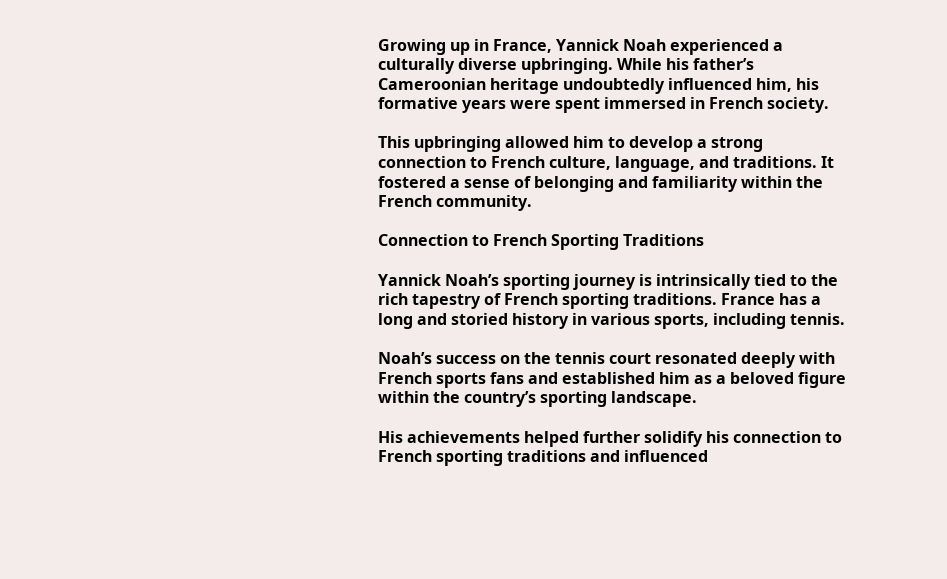Growing up in France, Yannick Noah experienced a culturally diverse upbringing. While his father’s Cameroonian heritage undoubtedly influenced him, his formative years were spent immersed in French society.

This upbringing allowed him to develop a strong connection to French culture, language, and traditions. It fostered a sense of belonging and familiarity within the French community.

Connection to French Sporting Traditions

Yannick Noah’s sporting journey is intrinsically tied to the rich tapestry of French sporting traditions. France has a long and storied history in various sports, including tennis.

Noah’s success on the tennis court resonated deeply with French sports fans and established him as a beloved figure within the country’s sporting landscape.

His achievements helped further solidify his connection to French sporting traditions and influenced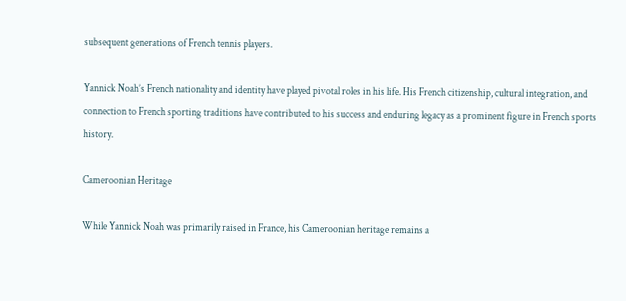subsequent generations of French tennis players.

Yannick Noah’s French nationality and identity have played pivotal roles in his life. His French citizenship, cultural integration, and connection to French sporting traditions have contributed to his success and enduring legacy as a prominent figure in French sports history.

Cameroonian Heritage

While Yannick Noah was primarily raised in France, his Cameroonian heritage remains a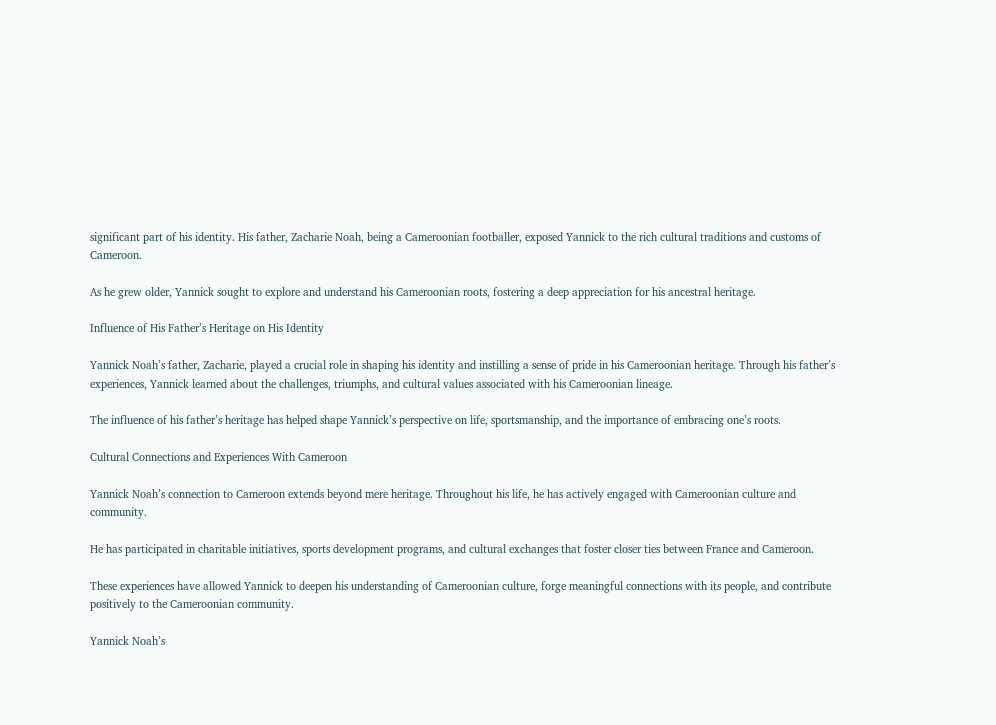significant part of his identity. His father, Zacharie Noah, being a Cameroonian footballer, exposed Yannick to the rich cultural traditions and customs of Cameroon.

As he grew older, Yannick sought to explore and understand his Cameroonian roots, fostering a deep appreciation for his ancestral heritage.

Influence of His Father’s Heritage on His Identity

Yannick Noah’s father, Zacharie, played a crucial role in shaping his identity and instilling a sense of pride in his Cameroonian heritage. Through his father’s experiences, Yannick learned about the challenges, triumphs, and cultural values associated with his Cameroonian lineage.

The influence of his father’s heritage has helped shape Yannick’s perspective on life, sportsmanship, and the importance of embracing one’s roots.

Cultural Connections and Experiences With Cameroon

Yannick Noah’s connection to Cameroon extends beyond mere heritage. Throughout his life, he has actively engaged with Cameroonian culture and community.

He has participated in charitable initiatives, sports development programs, and cultural exchanges that foster closer ties between France and Cameroon.

These experiences have allowed Yannick to deepen his understanding of Cameroonian culture, forge meaningful connections with its people, and contribute positively to the Cameroonian community.

Yannick Noah’s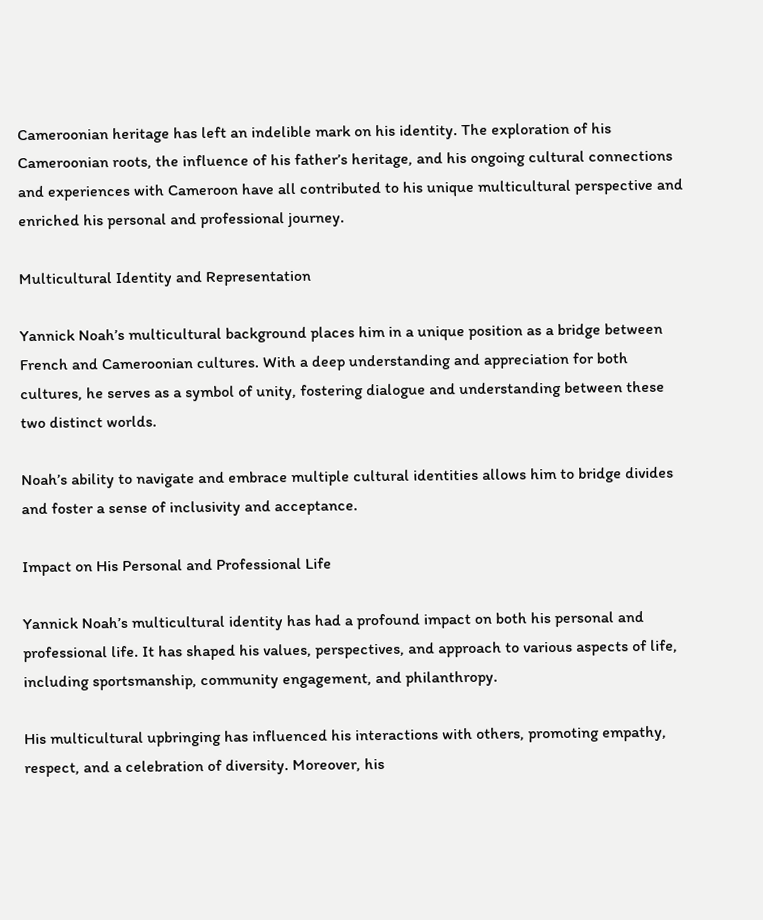Cameroonian heritage has left an indelible mark on his identity. The exploration of his Cameroonian roots, the influence of his father’s heritage, and his ongoing cultural connections and experiences with Cameroon have all contributed to his unique multicultural perspective and enriched his personal and professional journey.

Multicultural Identity and Representation

Yannick Noah’s multicultural background places him in a unique position as a bridge between French and Cameroonian cultures. With a deep understanding and appreciation for both cultures, he serves as a symbol of unity, fostering dialogue and understanding between these two distinct worlds.

Noah’s ability to navigate and embrace multiple cultural identities allows him to bridge divides and foster a sense of inclusivity and acceptance.

Impact on His Personal and Professional Life

Yannick Noah’s multicultural identity has had a profound impact on both his personal and professional life. It has shaped his values, perspectives, and approach to various aspects of life, including sportsmanship, community engagement, and philanthropy.

His multicultural upbringing has influenced his interactions with others, promoting empathy, respect, and a celebration of diversity. Moreover, his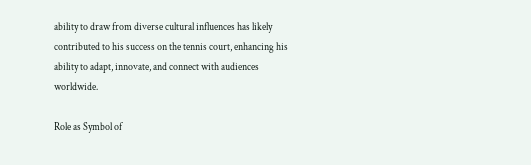ability to draw from diverse cultural influences has likely contributed to his success on the tennis court, enhancing his ability to adapt, innovate, and connect with audiences worldwide.

Role as Symbol of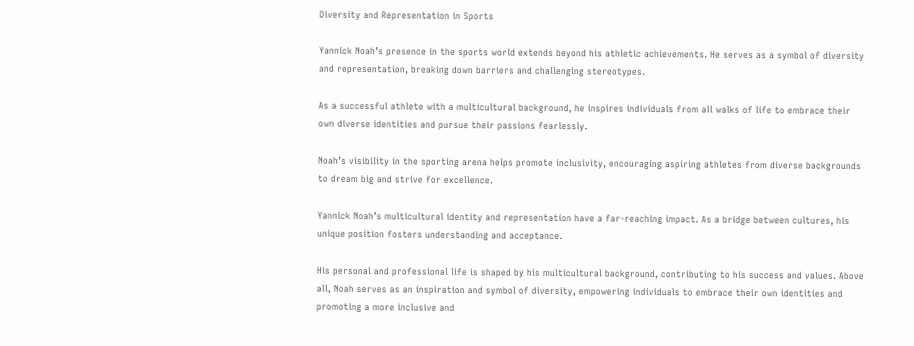Diversity and Representation in Sports

Yannick Noah’s presence in the sports world extends beyond his athletic achievements. He serves as a symbol of diversity and representation, breaking down barriers and challenging stereotypes.

As a successful athlete with a multicultural background, he inspires individuals from all walks of life to embrace their own diverse identities and pursue their passions fearlessly.

Noah’s visibility in the sporting arena helps promote inclusivity, encouraging aspiring athletes from diverse backgrounds to dream big and strive for excellence.

Yannick Noah’s multicultural identity and representation have a far-reaching impact. As a bridge between cultures, his unique position fosters understanding and acceptance.

His personal and professional life is shaped by his multicultural background, contributing to his success and values. Above all, Noah serves as an inspiration and symbol of diversity, empowering individuals to embrace their own identities and promoting a more inclusive and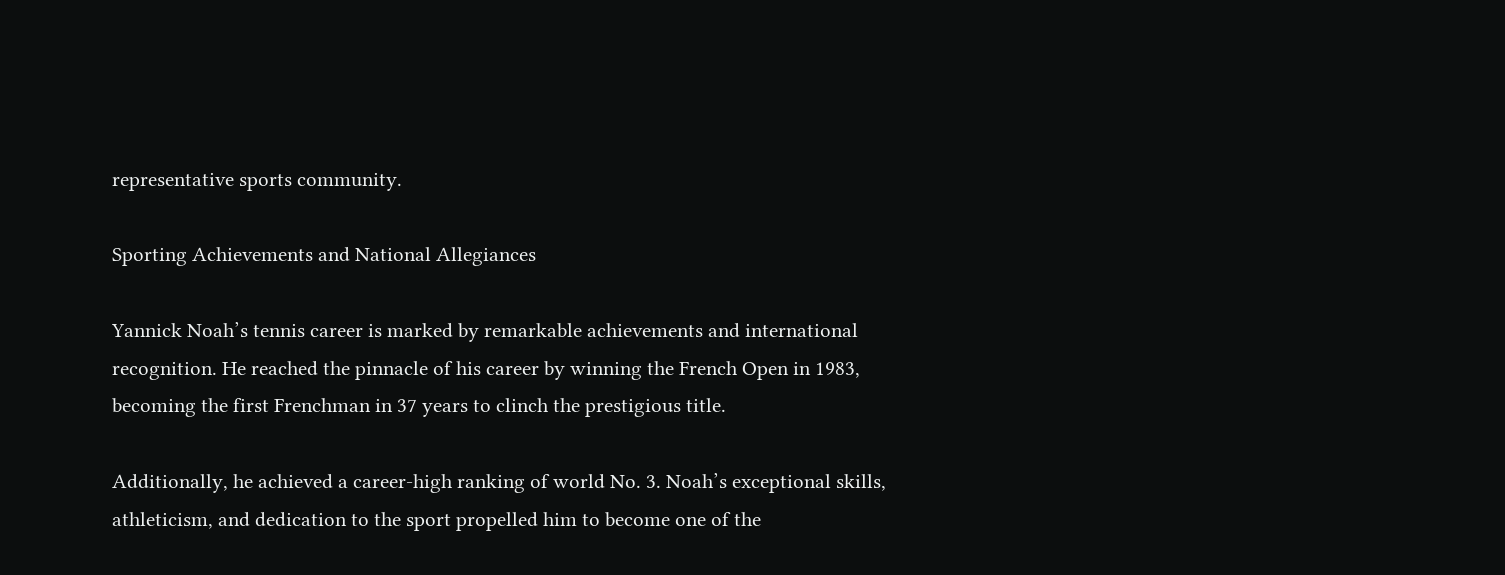representative sports community.

Sporting Achievements and National Allegiances

Yannick Noah’s tennis career is marked by remarkable achievements and international recognition. He reached the pinnacle of his career by winning the French Open in 1983, becoming the first Frenchman in 37 years to clinch the prestigious title.

Additionally, he achieved a career-high ranking of world No. 3. Noah’s exceptional skills, athleticism, and dedication to the sport propelled him to become one of the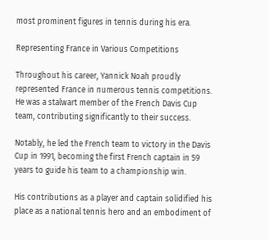most prominent figures in tennis during his era.

Representing France in Various Competitions

Throughout his career, Yannick Noah proudly represented France in numerous tennis competitions. He was a stalwart member of the French Davis Cup team, contributing significantly to their success.

Notably, he led the French team to victory in the Davis Cup in 1991, becoming the first French captain in 59 years to guide his team to a championship win.

His contributions as a player and captain solidified his place as a national tennis hero and an embodiment of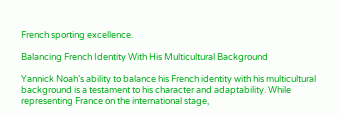French sporting excellence.

Balancing French Identity With His Multicultural Background

Yannick Noah’s ability to balance his French identity with his multicultural background is a testament to his character and adaptability. While representing France on the international stage,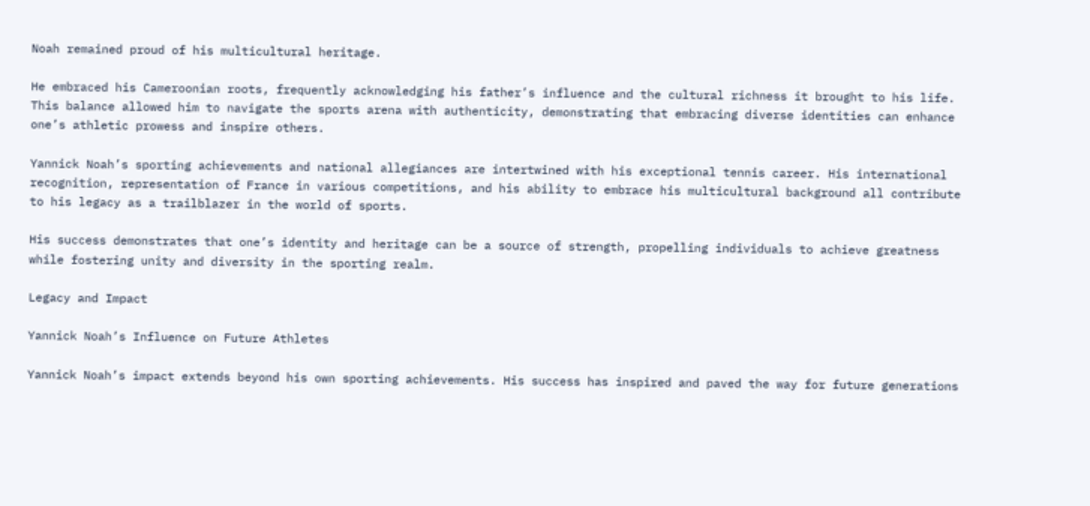Noah remained proud of his multicultural heritage.

He embraced his Cameroonian roots, frequently acknowledging his father’s influence and the cultural richness it brought to his life. This balance allowed him to navigate the sports arena with authenticity, demonstrating that embracing diverse identities can enhance one’s athletic prowess and inspire others.

Yannick Noah’s sporting achievements and national allegiances are intertwined with his exceptional tennis career. His international recognition, representation of France in various competitions, and his ability to embrace his multicultural background all contribute to his legacy as a trailblazer in the world of sports.

His success demonstrates that one’s identity and heritage can be a source of strength, propelling individuals to achieve greatness while fostering unity and diversity in the sporting realm.

Legacy and Impact

Yannick Noah’s Influence on Future Athletes

Yannick Noah’s impact extends beyond his own sporting achievements. His success has inspired and paved the way for future generations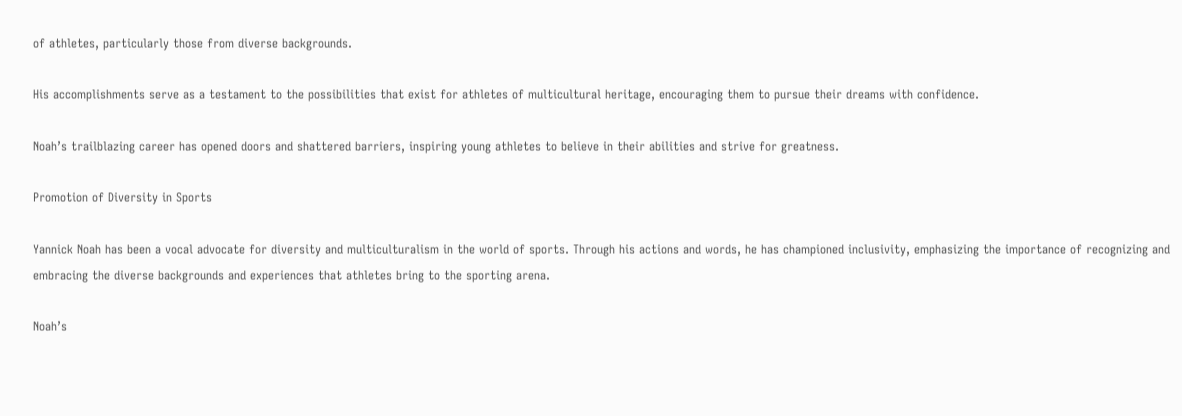of athletes, particularly those from diverse backgrounds.

His accomplishments serve as a testament to the possibilities that exist for athletes of multicultural heritage, encouraging them to pursue their dreams with confidence.

Noah’s trailblazing career has opened doors and shattered barriers, inspiring young athletes to believe in their abilities and strive for greatness.

Promotion of Diversity in Sports

Yannick Noah has been a vocal advocate for diversity and multiculturalism in the world of sports. Through his actions and words, he has championed inclusivity, emphasizing the importance of recognizing and embracing the diverse backgrounds and experiences that athletes bring to the sporting arena.

Noah’s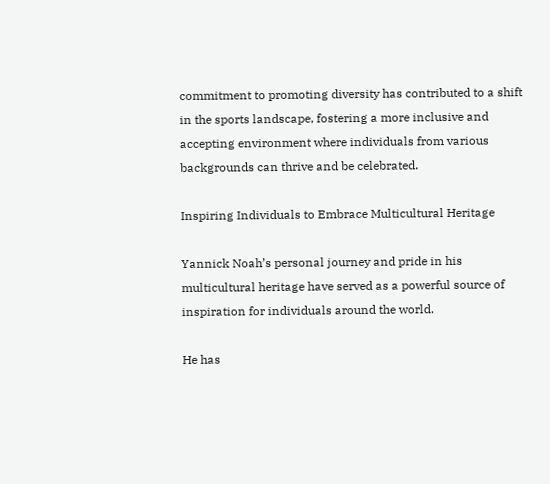commitment to promoting diversity has contributed to a shift in the sports landscape, fostering a more inclusive and accepting environment where individuals from various backgrounds can thrive and be celebrated.

Inspiring Individuals to Embrace Multicultural Heritage

Yannick Noah’s personal journey and pride in his multicultural heritage have served as a powerful source of inspiration for individuals around the world.

He has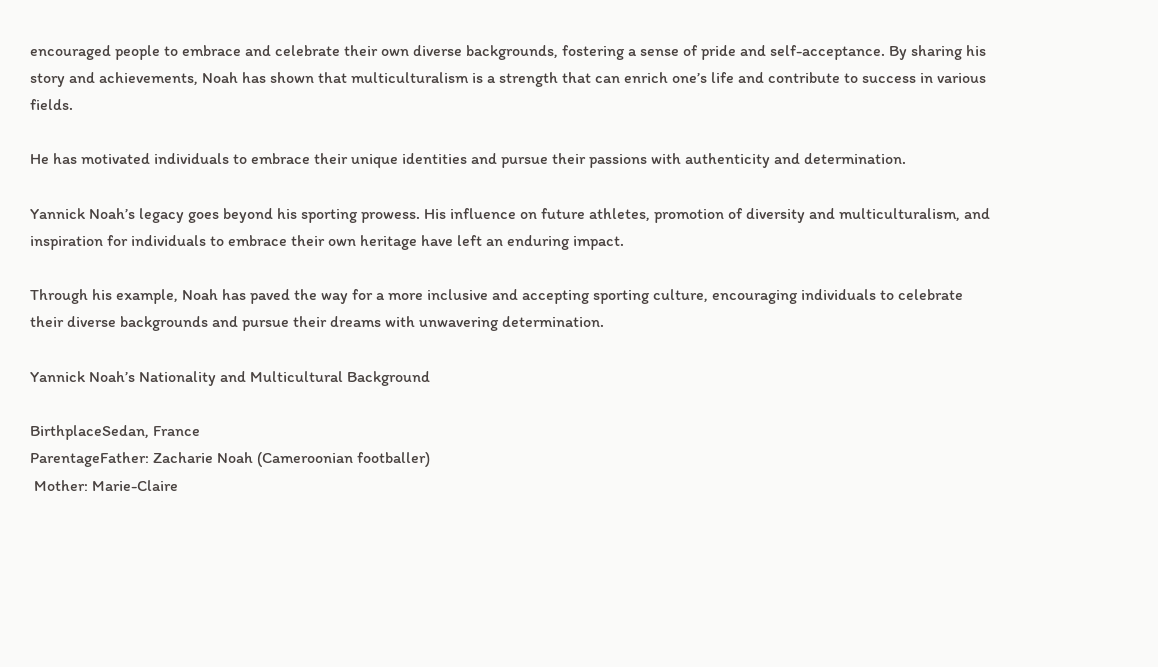encouraged people to embrace and celebrate their own diverse backgrounds, fostering a sense of pride and self-acceptance. By sharing his story and achievements, Noah has shown that multiculturalism is a strength that can enrich one’s life and contribute to success in various fields.

He has motivated individuals to embrace their unique identities and pursue their passions with authenticity and determination.

Yannick Noah’s legacy goes beyond his sporting prowess. His influence on future athletes, promotion of diversity and multiculturalism, and inspiration for individuals to embrace their own heritage have left an enduring impact.

Through his example, Noah has paved the way for a more inclusive and accepting sporting culture, encouraging individuals to celebrate their diverse backgrounds and pursue their dreams with unwavering determination.

Yannick Noah’s Nationality and Multicultural Background

BirthplaceSedan, France
ParentageFather: Zacharie Noah (Cameroonian footballer)
 Mother: Marie-Claire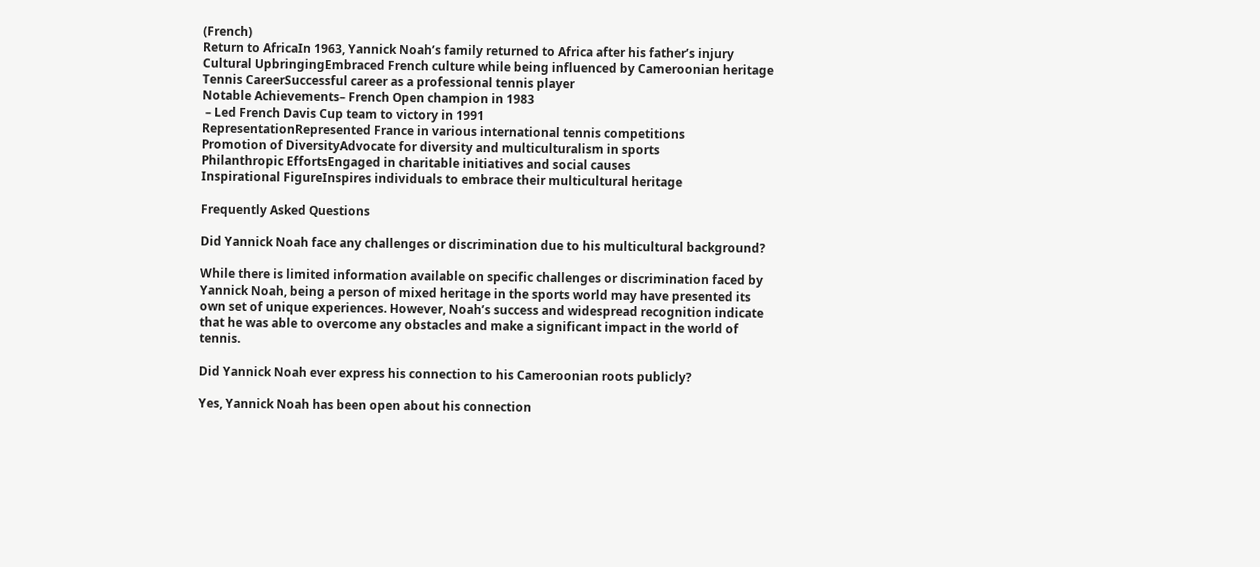(French)
Return to AfricaIn 1963, Yannick Noah’s family returned to Africa after his father’s injury
Cultural UpbringingEmbraced French culture while being influenced by Cameroonian heritage
Tennis CareerSuccessful career as a professional tennis player
Notable Achievements– French Open champion in 1983
 – Led French Davis Cup team to victory in 1991
RepresentationRepresented France in various international tennis competitions
Promotion of DiversityAdvocate for diversity and multiculturalism in sports
Philanthropic EffortsEngaged in charitable initiatives and social causes
Inspirational FigureInspires individuals to embrace their multicultural heritage

Frequently Asked Questions

Did Yannick Noah face any challenges or discrimination due to his multicultural background?

While there is limited information available on specific challenges or discrimination faced by Yannick Noah, being a person of mixed heritage in the sports world may have presented its own set of unique experiences. However, Noah’s success and widespread recognition indicate that he was able to overcome any obstacles and make a significant impact in the world of tennis.

Did Yannick Noah ever express his connection to his Cameroonian roots publicly?

Yes, Yannick Noah has been open about his connection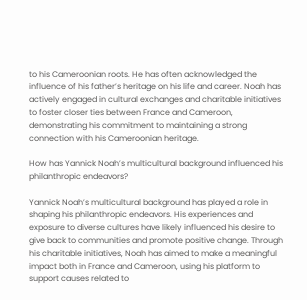to his Cameroonian roots. He has often acknowledged the influence of his father’s heritage on his life and career. Noah has actively engaged in cultural exchanges and charitable initiatives to foster closer ties between France and Cameroon, demonstrating his commitment to maintaining a strong connection with his Cameroonian heritage.

How has Yannick Noah’s multicultural background influenced his philanthropic endeavors?

Yannick Noah’s multicultural background has played a role in shaping his philanthropic endeavors. His experiences and exposure to diverse cultures have likely influenced his desire to give back to communities and promote positive change. Through his charitable initiatives, Noah has aimed to make a meaningful impact both in France and Cameroon, using his platform to support causes related to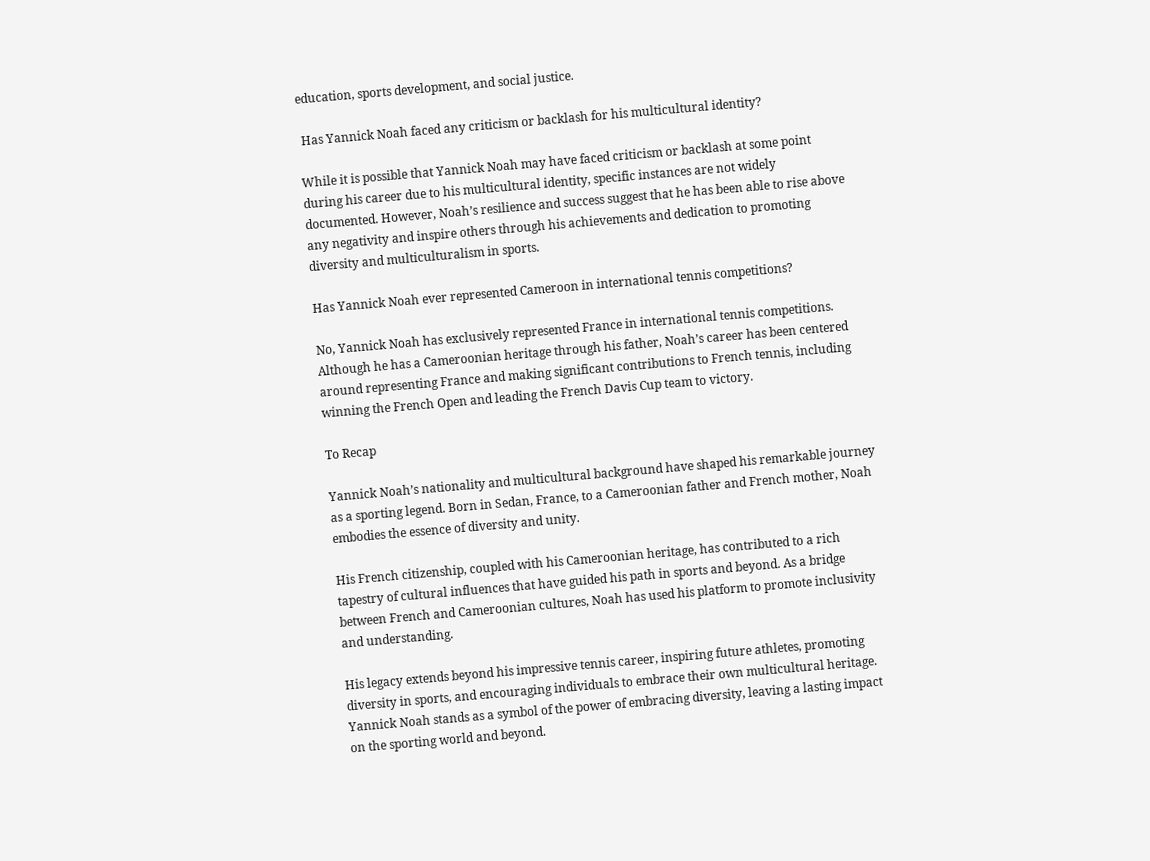education, sports development, and social justice.

 Has Yannick Noah faced any criticism or backlash for his multicultural identity?

While it is possible that Yannick Noah may have faced criticism or backlash at some point during his career due to his multicultural identity, specific instances are not widely documented. However, Noah’s resilience and success suggest that he has been able to rise above any negativity and inspire others through his achievements and dedication to promoting diversity and multiculturalism in sports.

Has Yannick Noah ever represented Cameroon in international tennis competitions?

No, Yannick Noah has exclusively represented France in international tennis competitions. Although he has a Cameroonian heritage through his father, Noah’s career has been centered around representing France and making significant contributions to French tennis, including winning the French Open and leading the French Davis Cup team to victory.

To Recap

Yannick Noah’s nationality and multicultural background have shaped his remarkable journey as a sporting legend. Born in Sedan, France, to a Cameroonian father and French mother, Noah embodies the essence of diversity and unity.

His French citizenship, coupled with his Cameroonian heritage, has contributed to a rich tapestry of cultural influences that have guided his path in sports and beyond. As a bridge between French and Cameroonian cultures, Noah has used his platform to promote inclusivity and understanding.

His legacy extends beyond his impressive tennis career, inspiring future athletes, promoting diversity in sports, and encouraging individuals to embrace their own multicultural heritage. Yannick Noah stands as a symbol of the power of embracing diversity, leaving a lasting impact on the sporting world and beyond.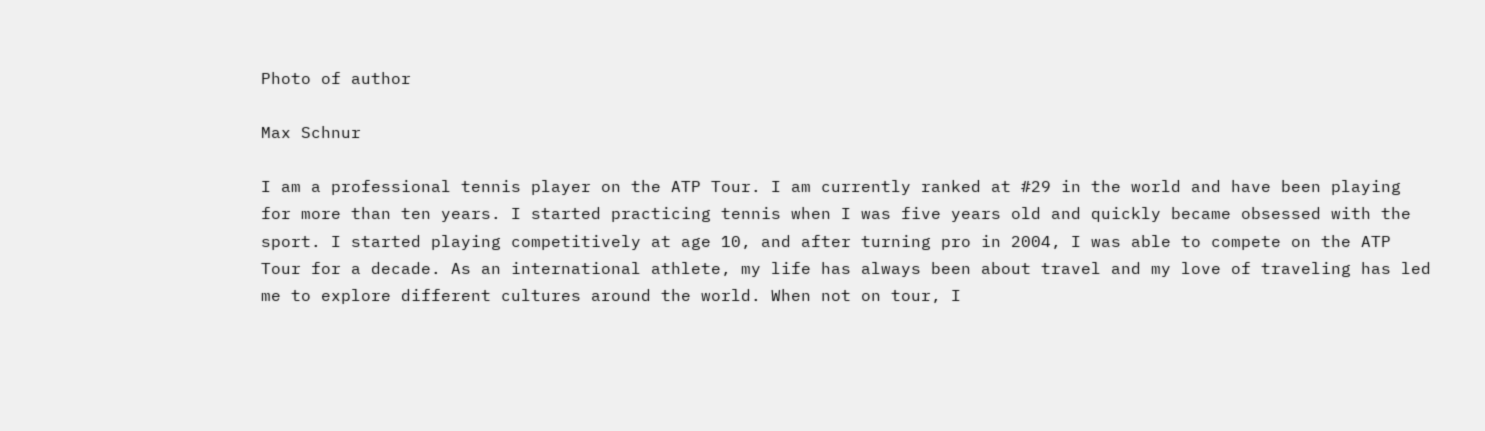Photo of author

Max Schnur

I am a professional tennis player on the ATP Tour. I am currently ranked at #29 in the world and have been playing for more than ten years. I started practicing tennis when I was five years old and quickly became obsessed with the sport. I started playing competitively at age 10, and after turning pro in 2004, I was able to compete on the ATP Tour for a decade. As an international athlete, my life has always been about travel and my love of traveling has led me to explore different cultures around the world. When not on tour, I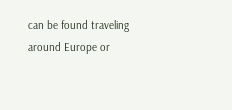can be found traveling around Europe or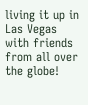living it up in Las Vegas with friends from all over the globe!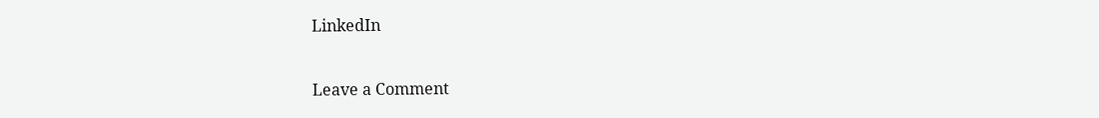LinkedIn

Leave a Comment